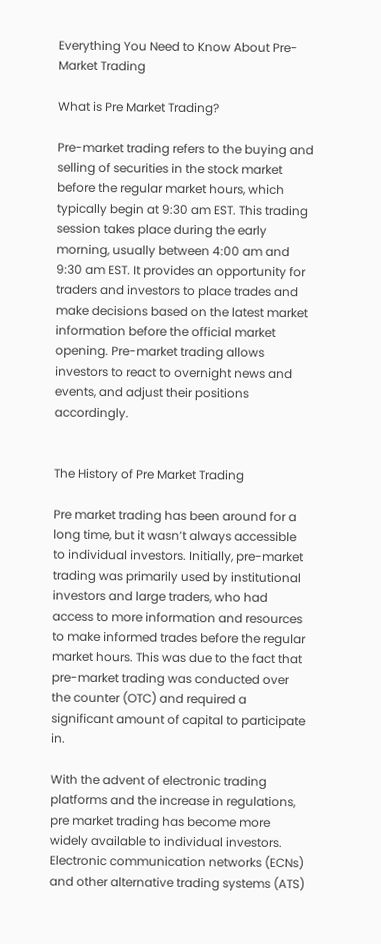Everything You Need to Know About Pre-Market Trading

What is Pre Market Trading?

Pre-market trading refers to the buying and selling of securities in the stock market before the regular market hours, which typically begin at 9:30 am EST. This trading session takes place during the early morning, usually between 4:00 am and 9:30 am EST. It provides an opportunity for traders and investors to place trades and make decisions based on the latest market information before the official market opening. Pre-market trading allows investors to react to overnight news and events, and adjust their positions accordingly.


The History of Pre Market Trading

Pre market trading has been around for a long time, but it wasn’t always accessible to individual investors. Initially, pre-market trading was primarily used by institutional investors and large traders, who had access to more information and resources to make informed trades before the regular market hours. This was due to the fact that pre-market trading was conducted over the counter (OTC) and required a significant amount of capital to participate in.

With the advent of electronic trading platforms and the increase in regulations, pre market trading has become more widely available to individual investors. Electronic communication networks (ECNs) and other alternative trading systems (ATS)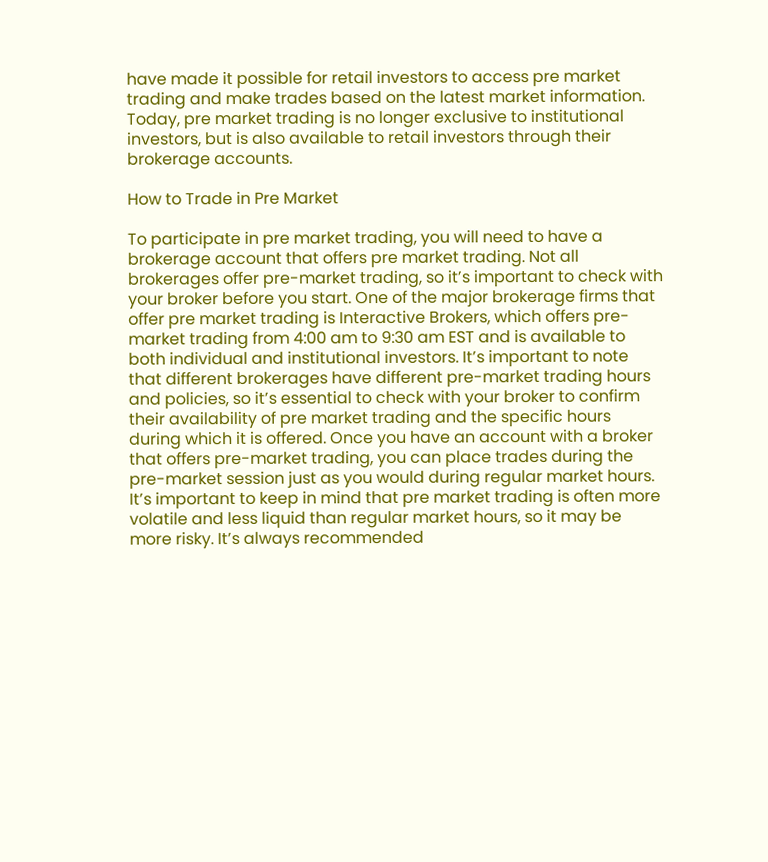have made it possible for retail investors to access pre market trading and make trades based on the latest market information. Today, pre market trading is no longer exclusive to institutional investors, but is also available to retail investors through their brokerage accounts.

How to Trade in Pre Market

To participate in pre market trading, you will need to have a brokerage account that offers pre market trading. Not all brokerages offer pre-market trading, so it’s important to check with your broker before you start. One of the major brokerage firms that offer pre market trading is Interactive Brokers, which offers pre-market trading from 4:00 am to 9:30 am EST and is available to both individual and institutional investors. It’s important to note that different brokerages have different pre-market trading hours and policies, so it’s essential to check with your broker to confirm their availability of pre market trading and the specific hours during which it is offered. Once you have an account with a broker that offers pre-market trading, you can place trades during the pre-market session just as you would during regular market hours. It’s important to keep in mind that pre market trading is often more volatile and less liquid than regular market hours, so it may be more risky. It’s always recommended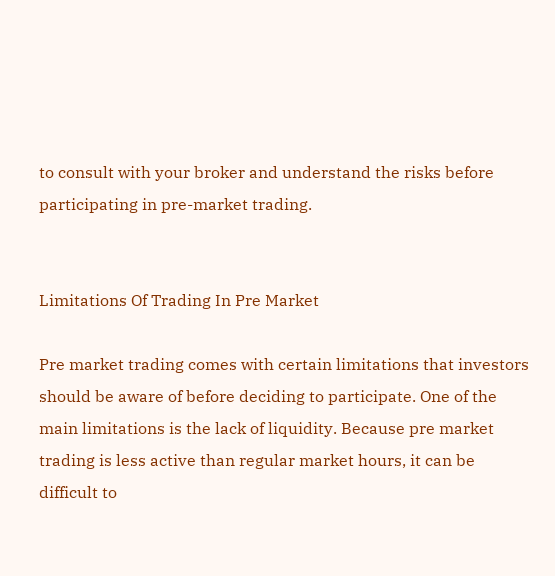to consult with your broker and understand the risks before participating in pre-market trading.


Limitations Of Trading In Pre Market

Pre market trading comes with certain limitations that investors should be aware of before deciding to participate. One of the main limitations is the lack of liquidity. Because pre market trading is less active than regular market hours, it can be difficult to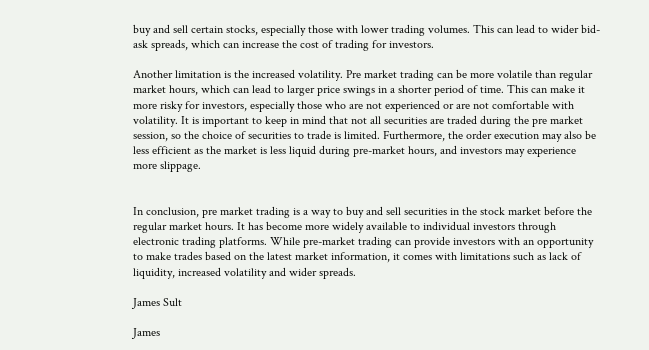buy and sell certain stocks, especially those with lower trading volumes. This can lead to wider bid-ask spreads, which can increase the cost of trading for investors.

Another limitation is the increased volatility. Pre market trading can be more volatile than regular market hours, which can lead to larger price swings in a shorter period of time. This can make it more risky for investors, especially those who are not experienced or are not comfortable with volatility. It is important to keep in mind that not all securities are traded during the pre market session, so the choice of securities to trade is limited. Furthermore, the order execution may also be less efficient as the market is less liquid during pre-market hours, and investors may experience more slippage.


In conclusion, pre market trading is a way to buy and sell securities in the stock market before the regular market hours. It has become more widely available to individual investors through electronic trading platforms. While pre-market trading can provide investors with an opportunity to make trades based on the latest market information, it comes with limitations such as lack of liquidity, increased volatility and wider spreads.

James Sult

James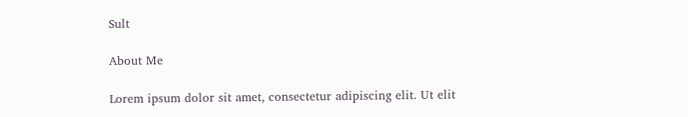Sult

About Me

Lorem ipsum dolor sit amet, consectetur adipiscing elit. Ut elit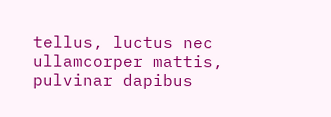tellus, luctus nec ullamcorper mattis, pulvinar dapibus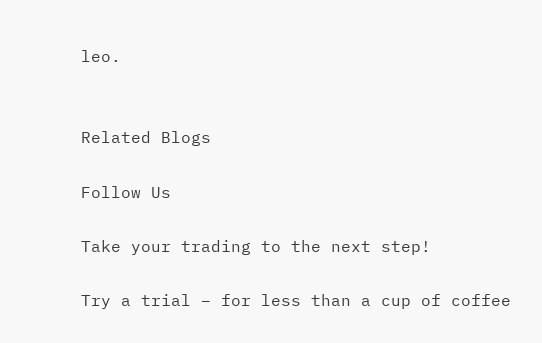leo.


Related Blogs

Follow Us

Take your trading to the next step!

Try a trial – for less than a cup of coffee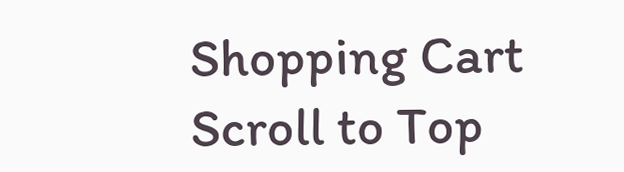Shopping Cart
Scroll to Top